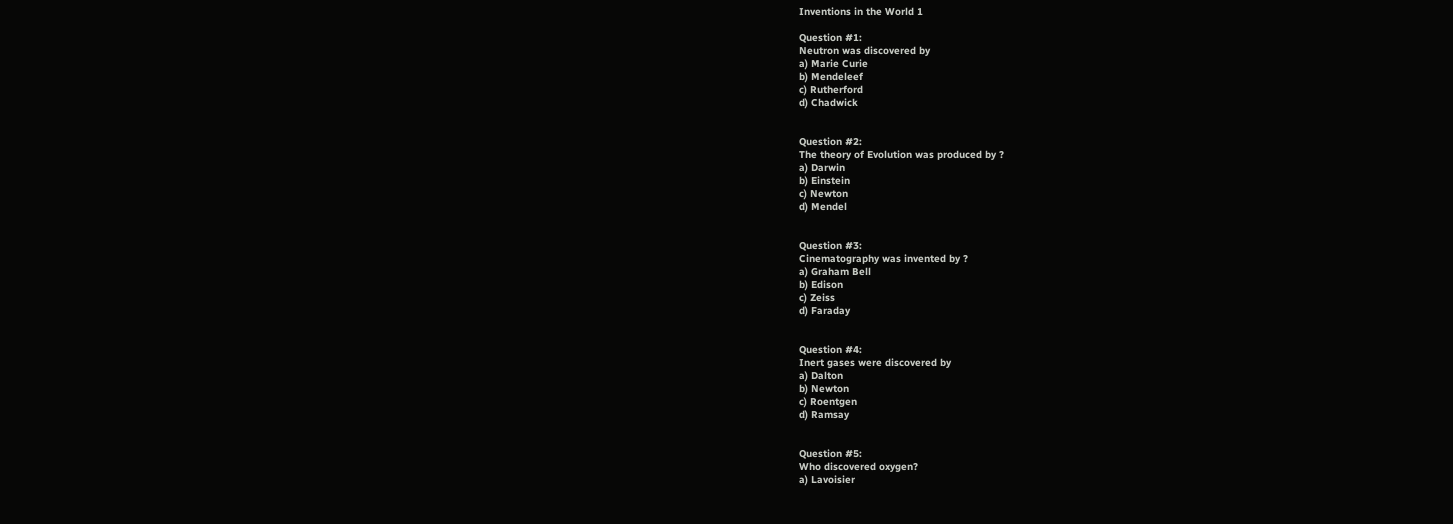Inventions in the World 1

Question #1:
Neutron was discovered by
a) Marie Curie
b) Mendeleef
c) Rutherford
d) Chadwick


Question #2:
The theory of Evolution was produced by ?
a) Darwin
b) Einstein
c) Newton
d) Mendel


Question #3:
Cinematography was invented by ?
a) Graham Bell
b) Edison
c) Zeiss
d) Faraday


Question #4:
Inert gases were discovered by
a) Dalton
b) Newton
c) Roentgen
d) Ramsay


Question #5:
Who discovered oxygen?
a) Lavoisier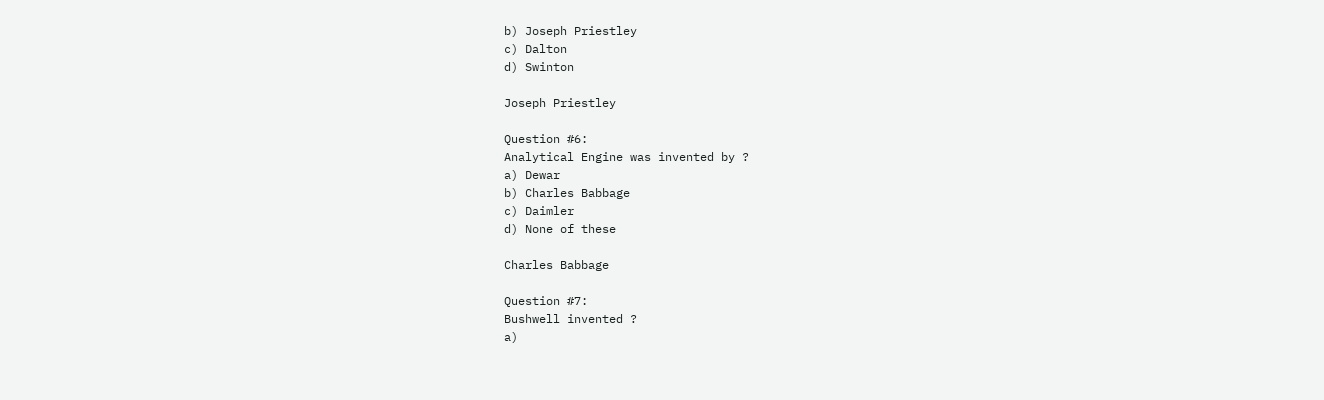b) Joseph Priestley
c) Dalton
d) Swinton

Joseph Priestley

Question #6:
Analytical Engine was invented by ?
a) Dewar
b) Charles Babbage
c) Daimler
d) None of these

Charles Babbage

Question #7:
Bushwell invented ?
a)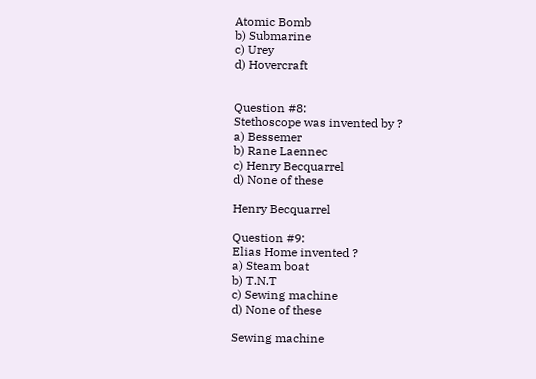Atomic Bomb
b) Submarine
c) Urey
d) Hovercraft


Question #8:
Stethoscope was invented by ?
a) Bessemer
b) Rane Laennec
c) Henry Becquarrel
d) None of these

Henry Becquarrel

Question #9:
Elias Home invented ?
a) Steam boat
b) T.N.T
c) Sewing machine
d) None of these

Sewing machine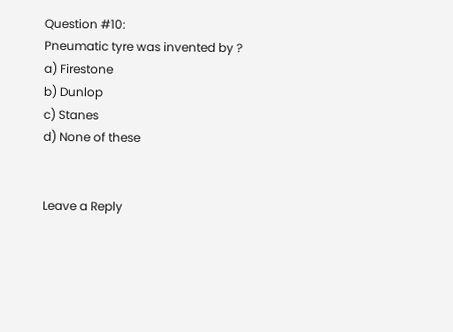Question #10:
Pneumatic tyre was invented by ?
a) Firestone
b) Dunlop
c) Stanes
d) None of these


Leave a Reply